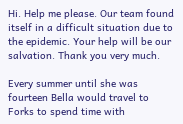Hi. Help me please. Our team found itself in a difficult situation due to the epidemic. Your help will be our salvation. Thank you very much.

Every summer until she was fourteen Bella would travel to Forks to spend time with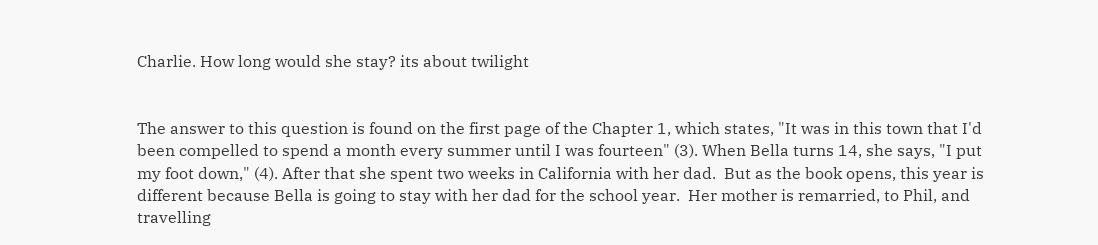Charlie. How long would she stay? its about twilight


The answer to this question is found on the first page of the Chapter 1, which states, "It was in this town that I'd been compelled to spend a month every summer until I was fourteen" (3). When Bella turns 14, she says, "I put my foot down," (4). After that she spent two weeks in California with her dad.  But as the book opens, this year is different because Bella is going to stay with her dad for the school year.  Her mother is remarried, to Phil, and travelling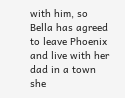with him, so Bella has agreed to leave Phoenix and live with her dad in a town she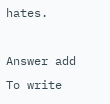hates.

Answer add
To write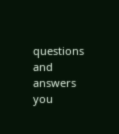questions and answers you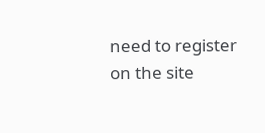need to register on the site